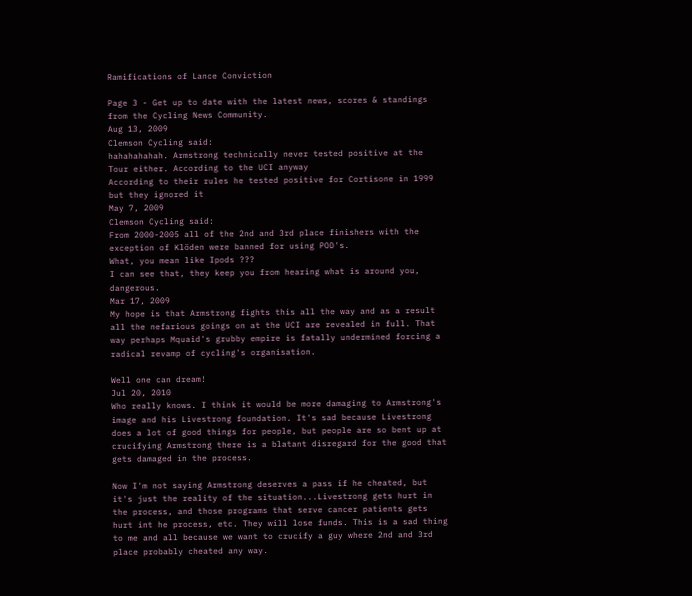Ramifications of Lance Conviction

Page 3 - Get up to date with the latest news, scores & standings from the Cycling News Community.
Aug 13, 2009
Clemson Cycling said:
hahahahahah. Armstrong technically never tested positive at the Tour either. According to the UCI anyway
According to their rules he tested positive for Cortisone in 1999 but they ignored it
May 7, 2009
Clemson Cycling said:
From 2000-2005 all of the 2nd and 3rd place finishers with the exception of Klöden were banned for using POD's.
What, you mean like Ipods ???
I can see that, they keep you from hearing what is around you, dangerous.
Mar 17, 2009
My hope is that Armstrong fights this all the way and as a result all the nefarious goings on at the UCI are revealed in full. That way perhaps Mquaid's grubby empire is fatally undermined forcing a radical revamp of cycling's organisation.

Well one can dream!
Jul 20, 2010
Who really knows. I think it would be more damaging to Armstrong's image and his Livestrong foundation. It's sad because Livestrong does a lot of good things for people, but people are so bent up at crucifying Armstrong there is a blatant disregard for the good that gets damaged in the process.

Now I'm not saying Armstrong deserves a pass if he cheated, but it's just the reality of the situation...Livestrong gets hurt in the process, and those programs that serve cancer patients gets hurt int he process, etc. They will lose funds. This is a sad thing to me and all because we want to crucify a guy where 2nd and 3rd place probably cheated any way.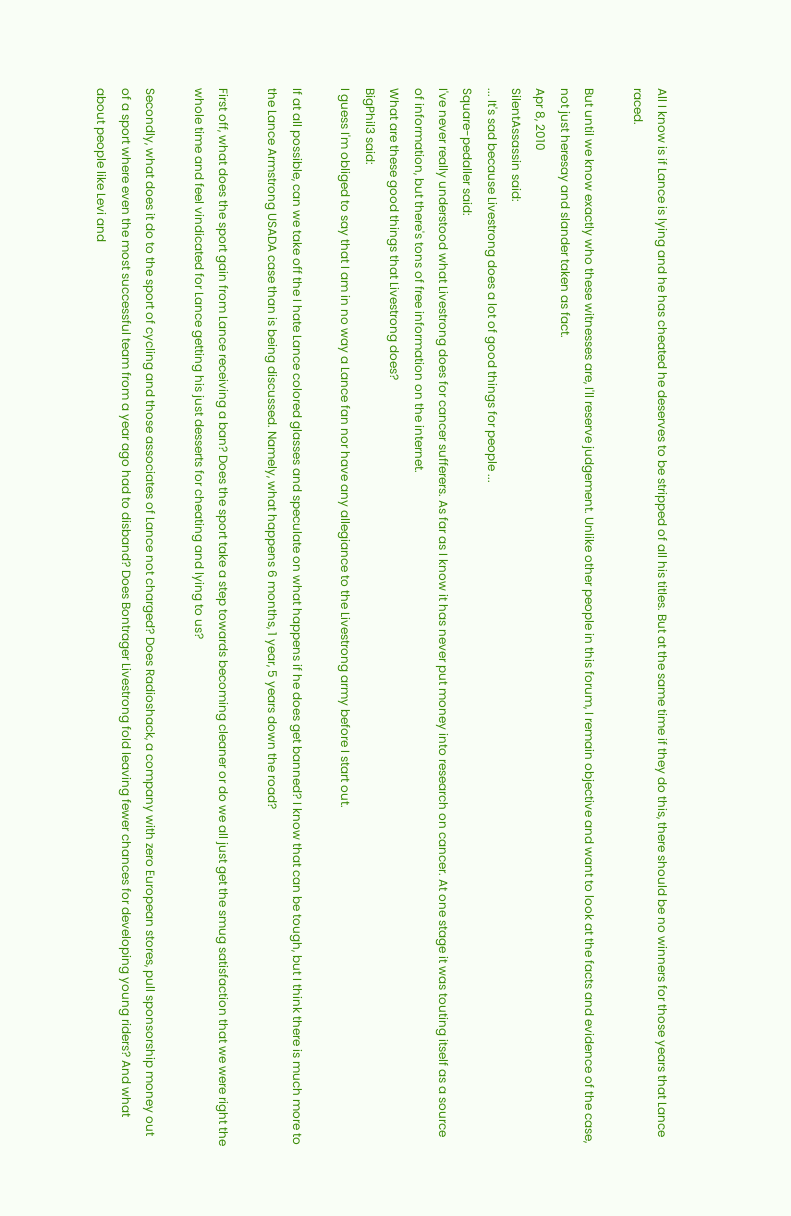All I know is if Lance is lying and he has cheated he deserves to be stripped of all his titles. But at the same time if they do this, there should be no winners for those years that Lance raced.

But until we know exactly who these witnesses are, I'll reserve judgement. Unlike other people in this forum, I remain objective and want to look at the facts and evidence of the case, not just heresay and slander taken as fact.
Apr 8, 2010
SilentAssassin said:
... It's sad because Livestrong does a lot of good things for people ...
Square-pedaller said:
I've never really understood what Livestrong does for cancer sufferers. As far as I know it has never put money into research on cancer. At one stage it was touting itself as a source of information, but there's tons of free information on the internet.
What are these good things that Livestrong does?
BigPhil3 said:
I guess I'm obliged to say that I am in no way a Lance fan nor have any allegiance to the Livestrong army before I start out.

If at all possible, can we take off the I hate Lance colored glasses and speculate on what happens if he does get banned? I know that can be tough, but I think there is much more to the Lance Armstrong USADA case than is being discussed. Namely, what happens 6 months, 1 year, 5 years down the road?

First off, what does the sport gain from Lance receiving a ban? Does the sport take a step towards becoming cleaner or do we all just get the smug satisfaction that we were right the whole time and feel vindicated for Lance getting his just desserts for cheating and lying to us?

Secondly, what does it do to the sport of cycling and those associates of Lance not charged? Does Radioshack, a company with zero European stores, pull sponsorship money out of a sport where even the most successful team from a year ago had to disband? Does Bontrager Livestrong fold leaving fewer chances for developing young riders? And what about people like Levi and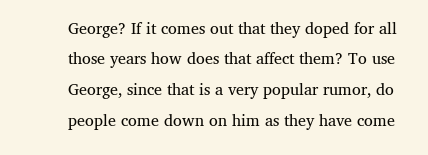George? If it comes out that they doped for all those years how does that affect them? To use George, since that is a very popular rumor, do people come down on him as they have come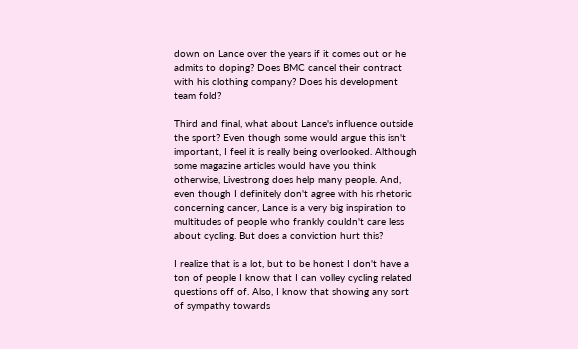down on Lance over the years if it comes out or he admits to doping? Does BMC cancel their contract with his clothing company? Does his development team fold?

Third and final, what about Lance's influence outside the sport? Even though some would argue this isn't important, I feel it is really being overlooked. Although some magazine articles would have you think otherwise, Livestrong does help many people. And, even though I definitely don't agree with his rhetoric concerning cancer, Lance is a very big inspiration to multitudes of people who frankly couldn't care less about cycling. But does a conviction hurt this?

I realize that is a lot, but to be honest I don't have a ton of people I know that I can volley cycling related questions off of. Also, I know that showing any sort of sympathy towards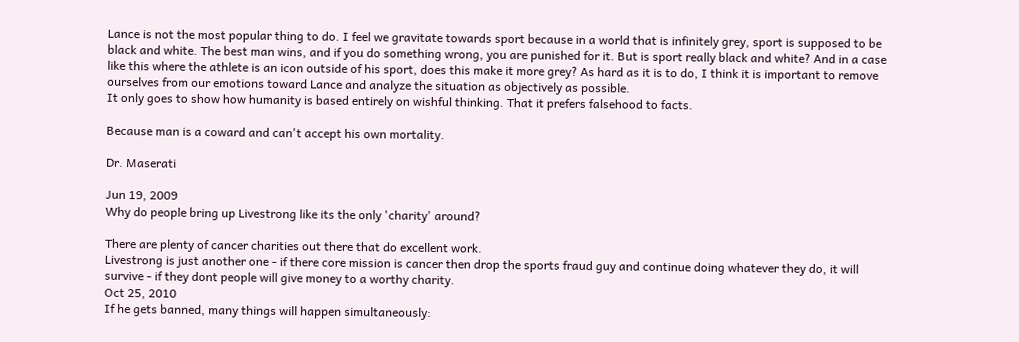Lance is not the most popular thing to do. I feel we gravitate towards sport because in a world that is infinitely grey, sport is supposed to be black and white. The best man wins, and if you do something wrong, you are punished for it. But is sport really black and white? And in a case like this where the athlete is an icon outside of his sport, does this make it more grey? As hard as it is to do, I think it is important to remove ourselves from our emotions toward Lance and analyze the situation as objectively as possible.
It only goes to show how humanity is based entirely on wishful thinking. That it prefers falsehood to facts.

Because man is a coward and can't accept his own mortality.

Dr. Maserati

Jun 19, 2009
Why do people bring up Livestrong like its the only 'charity' around?

There are plenty of cancer charities out there that do excellent work.
Livestrong is just another one - if there core mission is cancer then drop the sports fraud guy and continue doing whatever they do, it will survive - if they dont people will give money to a worthy charity.
Oct 25, 2010
If he gets banned, many things will happen simultaneously: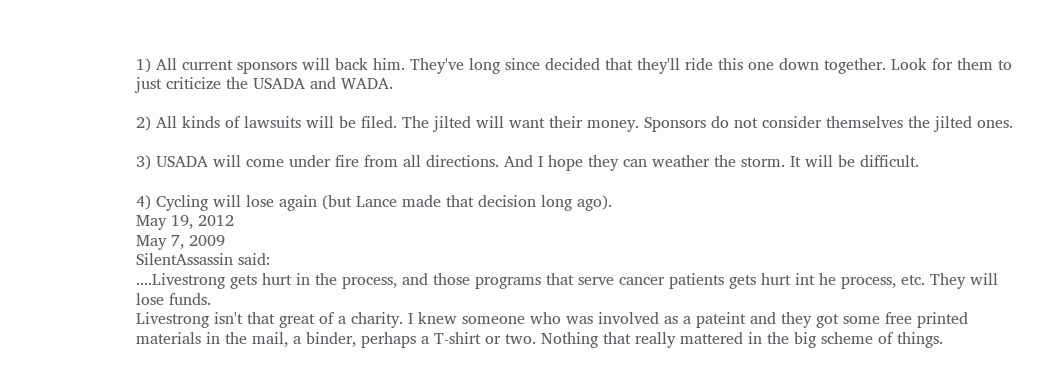1) All current sponsors will back him. They've long since decided that they'll ride this one down together. Look for them to just criticize the USADA and WADA.

2) All kinds of lawsuits will be filed. The jilted will want their money. Sponsors do not consider themselves the jilted ones.

3) USADA will come under fire from all directions. And I hope they can weather the storm. It will be difficult.

4) Cycling will lose again (but Lance made that decision long ago).
May 19, 2012
May 7, 2009
SilentAssassin said:
....Livestrong gets hurt in the process, and those programs that serve cancer patients gets hurt int he process, etc. They will lose funds.
Livestrong isn't that great of a charity. I knew someone who was involved as a pateint and they got some free printed materials in the mail, a binder, perhaps a T-shirt or two. Nothing that really mattered in the big scheme of things.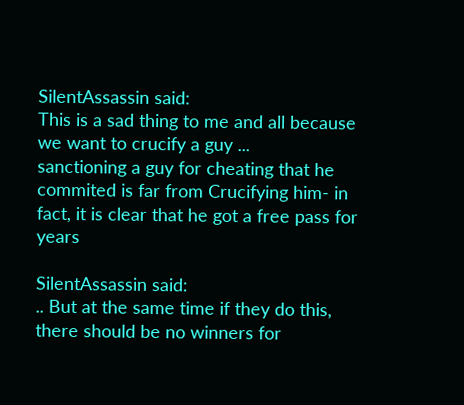SilentAssassin said:
This is a sad thing to me and all because we want to crucify a guy ...
sanctioning a guy for cheating that he commited is far from Crucifying him- in fact, it is clear that he got a free pass for years

SilentAssassin said:
.. But at the same time if they do this, there should be no winners for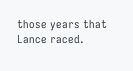those years that Lance raced.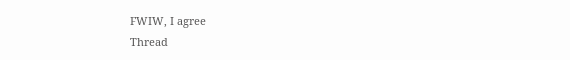FWIW, I agree
Thread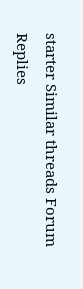starter Similar threads Forum Replies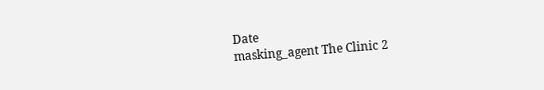Date
masking_agent The Clinic 2